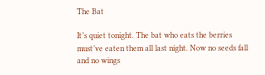The Bat

It’s quiet tonight. The bat who eats the berries must’ve eaten them all last night. Now no seeds fall and no wings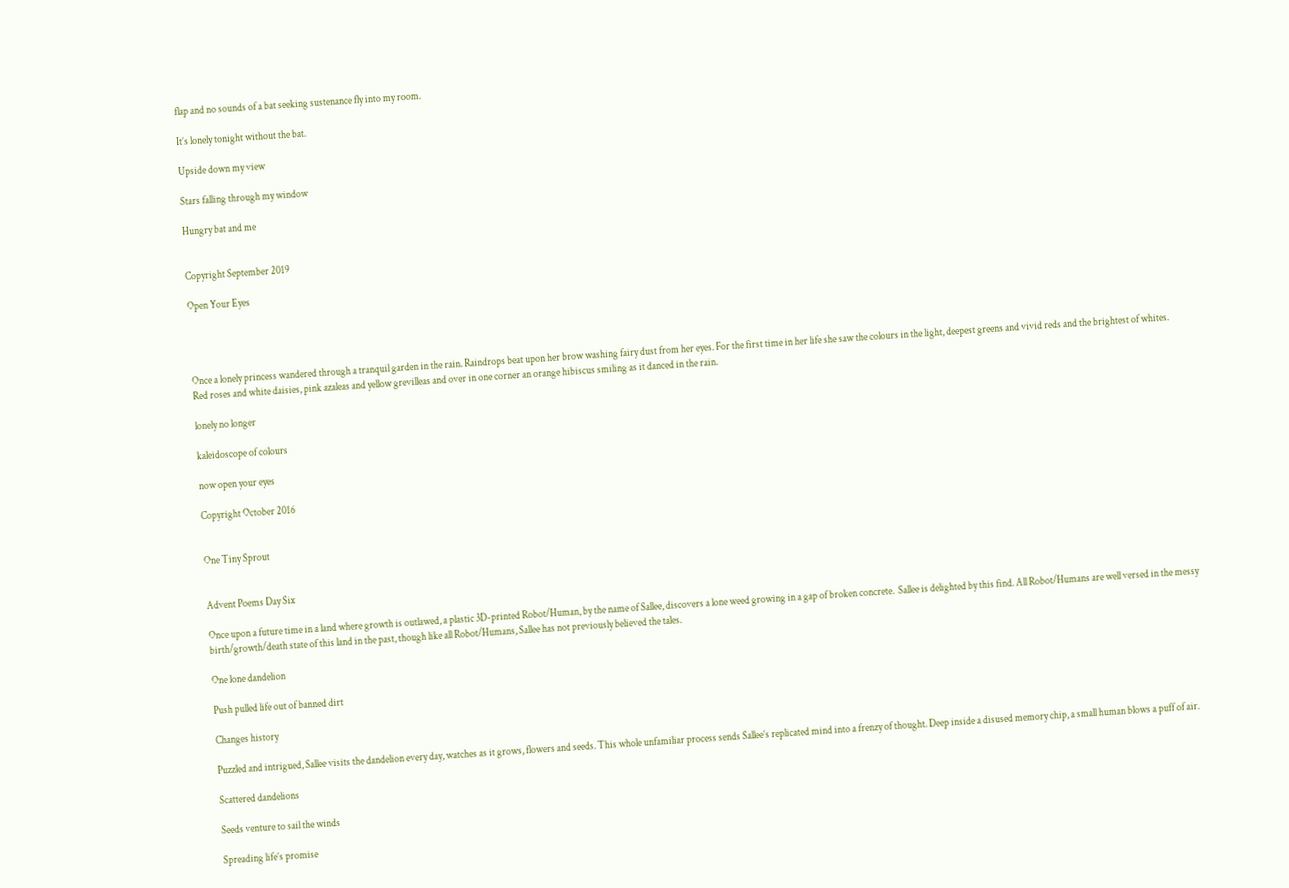flap and no sounds of a bat seeking sustenance fly into my room.

It’s lonely tonight without the bat.

Upside down my view

Stars falling through my window

Hungry bat and me


Copyright September 2019

Open Your Eyes




Once a lonely princess wandered through a tranquil garden in the rain. Raindrops beat upon her brow washing fairy dust from her eyes. For the first time in her life she saw the colours in the light, deepest greens and vivid reds and the brightest of whites. Red roses and white daisies, pink azaleas and yellow grevilleas and over in one corner an orange hibiscus smiling as it danced in the rain.

lonely no longer

kaleidoscope of colours

now open your eyes

Copyright October 2016


One Tiny Sprout


Advent Poems Day Six

Once upon a future time in a land where growth is outlawed, a plastic 3D-printed Robot/Human, by the name of Sallee, discovers a lone weed growing in a gap of broken concrete.  Sallee is delighted by this find. All Robot/Humans are well versed in the messy birth/growth/death state of this land in the past, though like all Robot/Humans, Sallee has not previously believed the tales.

One lone dandelion

Push pulled life out of banned dirt

Changes history

Puzzled and intrigued, Sallee visits the dandelion every day, watches as it grows, flowers and seeds. This whole unfamiliar process sends Sallee’s replicated mind into a frenzy of thought. Deep inside a disused memory chip, a small human blows a puff of air.

Scattered dandelions

Seeds venture to sail the winds

Spreading life’s promise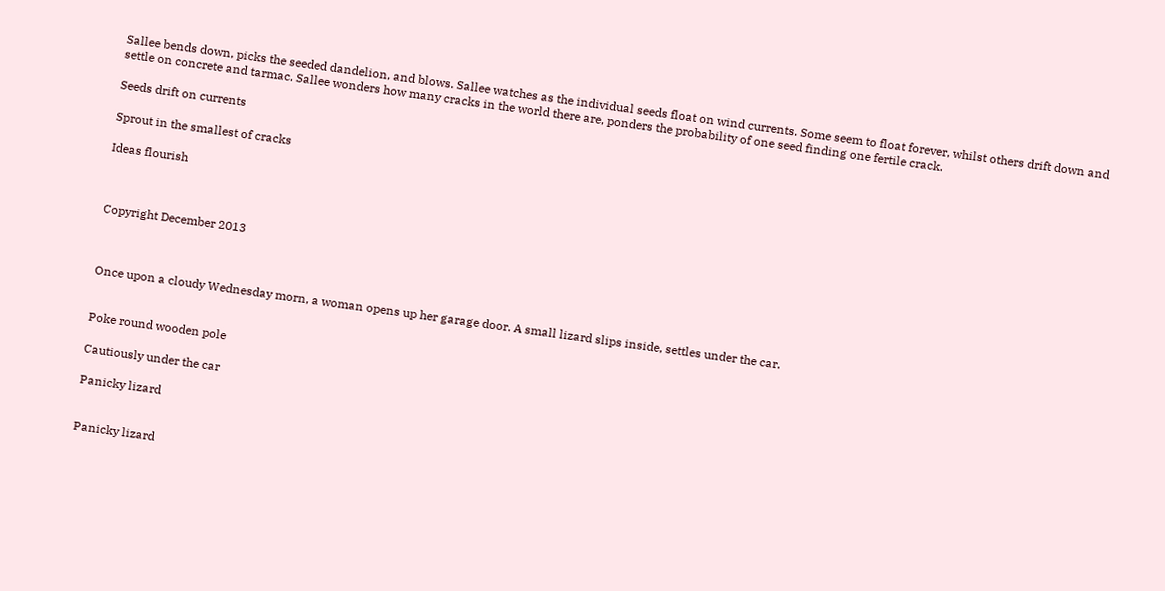Sallee bends down, picks the seeded dandelion, and blows. Sallee watches as the individual seeds float on wind currents. Some seem to float forever, whilst others drift down and settle on concrete and tarmac. Sallee wonders how many cracks in the world there are, ponders the probability of one seed finding one fertile crack.

Seeds drift on currents

Sprout in the smallest of cracks

Ideas flourish



Copyright December 2013



Once upon a cloudy Wednesday morn, a woman opens up her garage door. A small lizard slips inside, settles under the car.


Poke round wooden pole

Cautiously under the car

Panicky lizard


Panicky lizard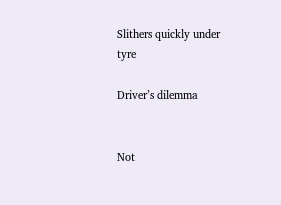Slithers quickly under tyre

Driver’s dilemma


Not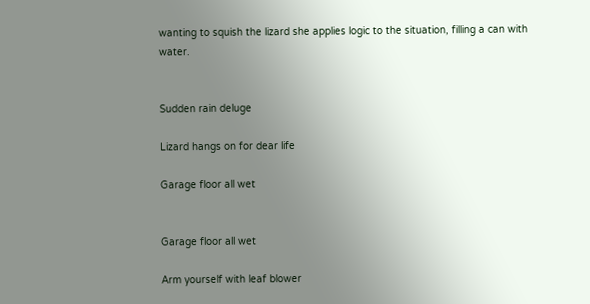wanting to squish the lizard she applies logic to the situation, filling a can with water.


Sudden rain deluge

Lizard hangs on for dear life

Garage floor all wet


Garage floor all wet

Arm yourself with leaf blower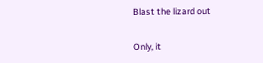Blast the lizard out


Only, it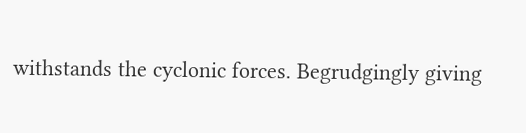withstands the cyclonic forces. Begrudgingly giving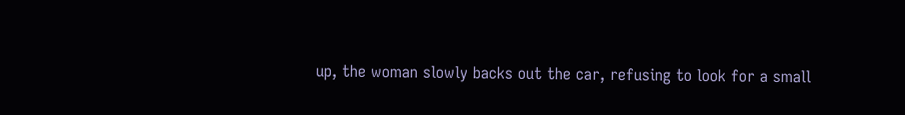up, the woman slowly backs out the car, refusing to look for a small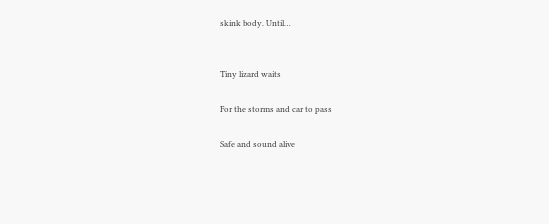skink body. Until…


Tiny lizard waits

For the storms and car to pass

Safe and sound alive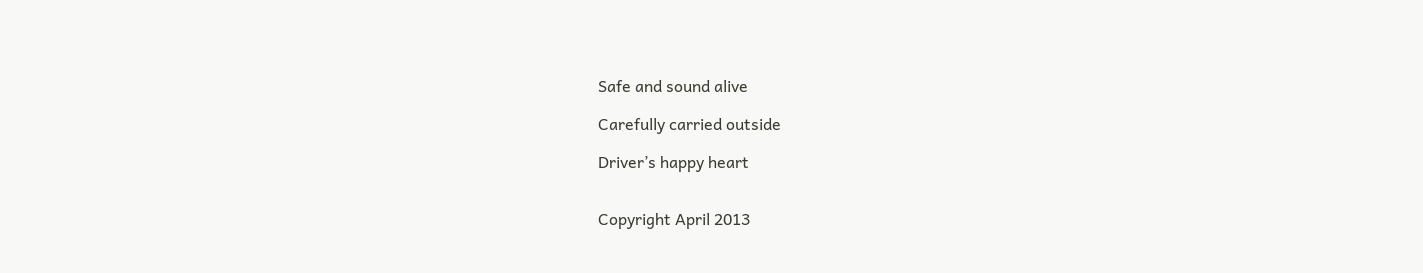Safe and sound alive

Carefully carried outside

Driver’s happy heart


Copyright April 2013